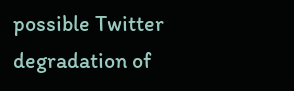possible Twitter degradation of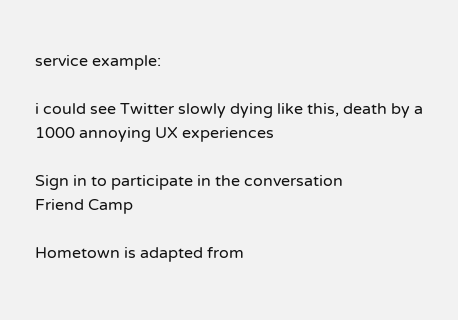service example:

i could see Twitter slowly dying like this, death by a 1000 annoying UX experiences

Sign in to participate in the conversation
Friend Camp

Hometown is adapted from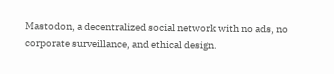Mastodon, a decentralized social network with no ads, no corporate surveillance, and ethical design.